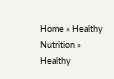Home » Healthy Nutrition » Healthy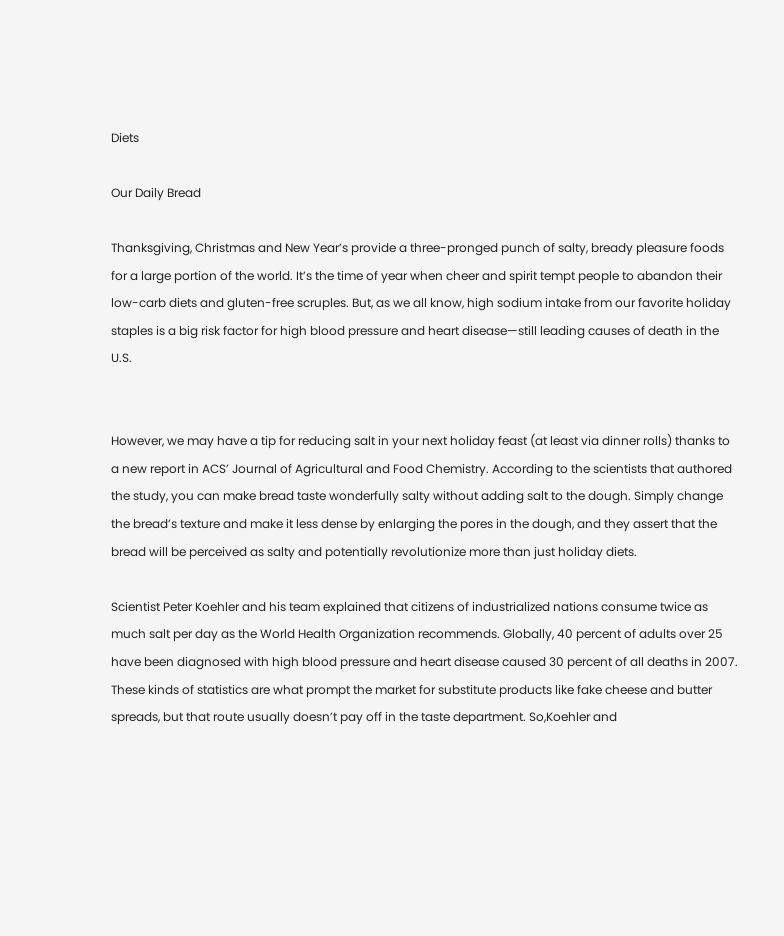Diets

Our Daily Bread

Thanksgiving, Christmas and New Year’s provide a three-pronged punch of salty, bready pleasure foods for a large portion of the world. It’s the time of year when cheer and spirit tempt people to abandon their low-carb diets and gluten-free scruples. But, as we all know, high sodium intake from our favorite holiday staples is a big risk factor for high blood pressure and heart disease—still leading causes of death in the U.S.


However, we may have a tip for reducing salt in your next holiday feast (at least via dinner rolls) thanks to a new report in ACS’ Journal of Agricultural and Food Chemistry. According to the scientists that authored the study, you can make bread taste wonderfully salty without adding salt to the dough. Simply change the bread’s texture and make it less dense by enlarging the pores in the dough, and they assert that the bread will be perceived as salty and potentially revolutionize more than just holiday diets.

Scientist Peter Koehler and his team explained that citizens of industrialized nations consume twice as much salt per day as the World Health Organization recommends. Globally, 40 percent of adults over 25 have been diagnosed with high blood pressure and heart disease caused 30 percent of all deaths in 2007. These kinds of statistics are what prompt the market for substitute products like fake cheese and butter spreads, but that route usually doesn’t pay off in the taste department. So,Koehler and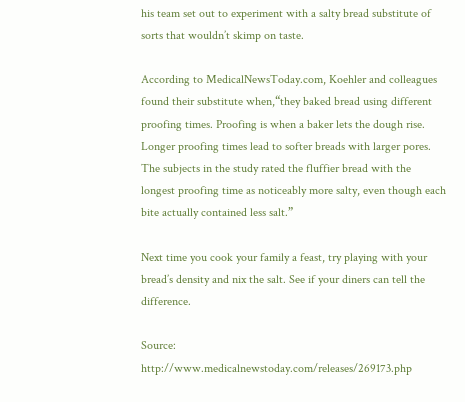his team set out to experiment with a salty bread substitute of sorts that wouldn’t skimp on taste.

According to MedicalNewsToday.com, Koehler and colleagues found their substitute when,“they baked bread using different proofing times. Proofing is when a baker lets the dough rise. Longer proofing times lead to softer breads with larger pores. The subjects in the study rated the fluffier bread with the longest proofing time as noticeably more salty, even though each bite actually contained less salt.”

Next time you cook your family a feast, try playing with your bread’s density and nix the salt. See if your diners can tell the difference.

Source: http://www.medicalnewstoday.com/releases/269173.php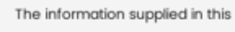The information supplied in this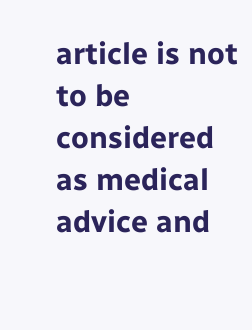article is not to be considered as medical advice and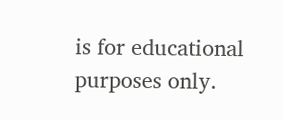is for educational purposes only.